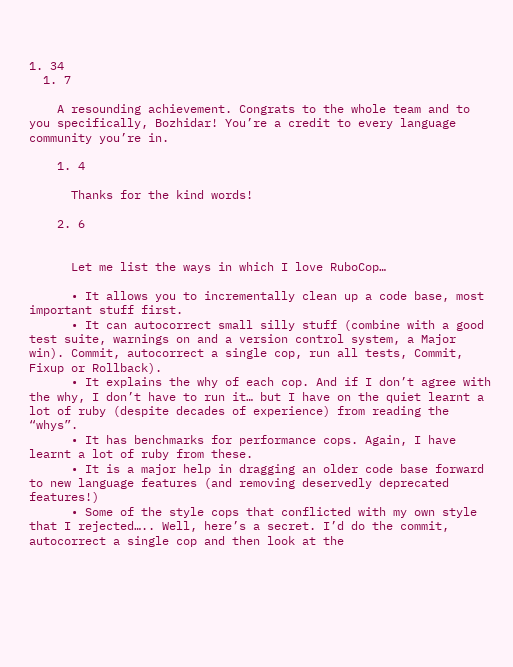1. 34
  1. 7

    A resounding achievement. Congrats to the whole team and to you specifically, Bozhidar! You’re a credit to every language community you’re in.

    1. 4

      Thanks for the kind words!

    2. 6


      Let me list the ways in which I love RuboCop…

      • It allows you to incrementally clean up a code base, most important stuff first.
      • It can autocorrect small silly stuff (combine with a good test suite, warnings on and a version control system, a Major win). Commit, autocorrect a single cop, run all tests, Commit, Fixup or Rollback).
      • It explains the why of each cop. And if I don’t agree with the why, I don’t have to run it… but I have on the quiet learnt a lot of ruby (despite decades of experience) from reading the “whys”.
      • It has benchmarks for performance cops. Again, I have learnt a lot of ruby from these.
      • It is a major help in dragging an older code base forward to new language features (and removing deservedly deprecated features!)
      • Some of the style cops that conflicted with my own style that I rejected….. Well, here’s a secret. I’d do the commit, autocorrect a single cop and then look at the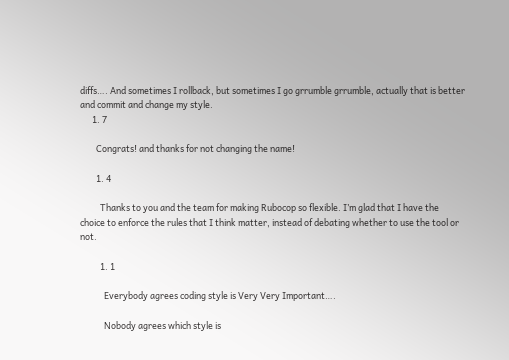diffs…. And sometimes I rollback, but sometimes I go grrumble grrumble, actually that is better and commit and change my style.
      1. 7

        Congrats! and thanks for not changing the name!

        1. 4

          Thanks to you and the team for making Rubocop so flexible. I’m glad that I have the choice to enforce the rules that I think matter, instead of debating whether to use the tool or not.

          1. 1

            Everybody agrees coding style is Very Very Important….

            Nobody agrees which style is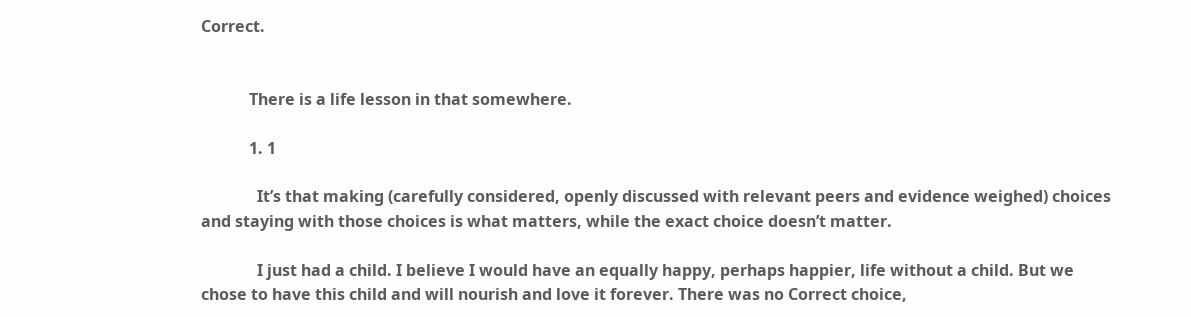Correct.


            There is a life lesson in that somewhere.

            1. 1

              It’s that making (carefully considered, openly discussed with relevant peers and evidence weighed) choices and staying with those choices is what matters, while the exact choice doesn’t matter.

              I just had a child. I believe I would have an equally happy, perhaps happier, life without a child. But we chose to have this child and will nourish and love it forever. There was no Correct choice,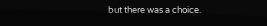but there was a choice.